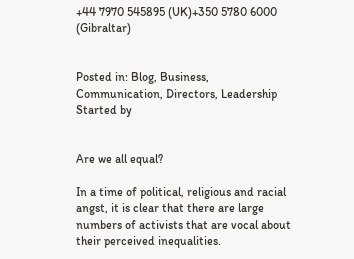+44 7970 545895 (UK)+350 5780 6000 (Gibraltar)


Posted in: Blog, Business, Communication, Directors, Leadership Started by


Are we all equal?

In a time of political, religious and racial angst, it is clear that there are large numbers of activists that are vocal about their perceived inequalities.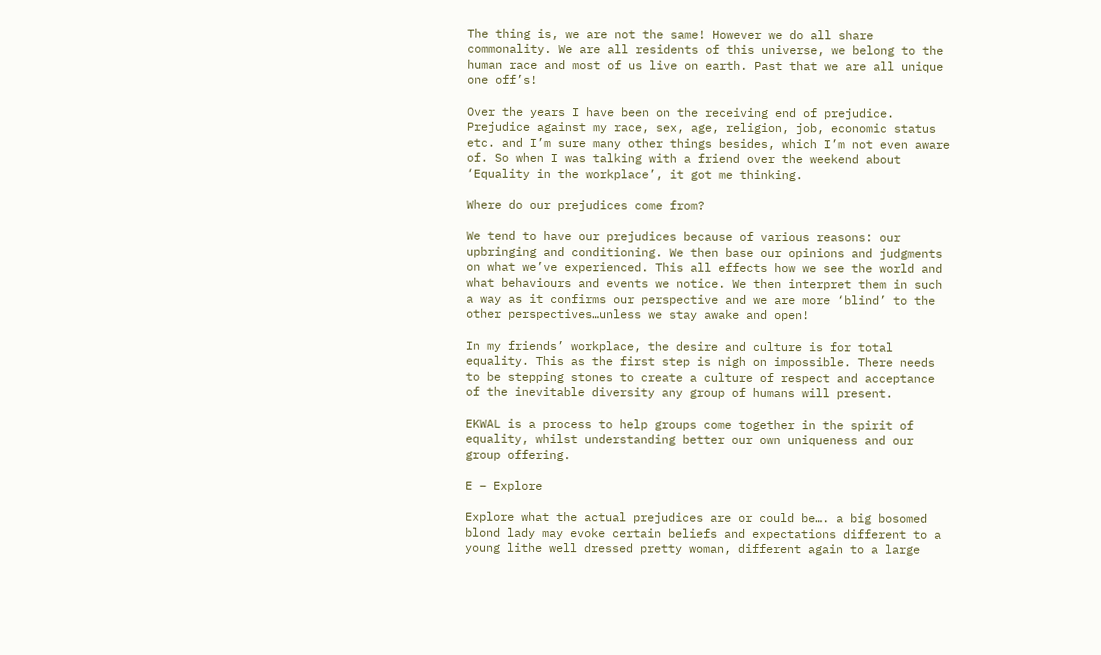The thing is, we are not the same! However we do all share commonality. We are all residents of this universe, we belong to the human race and most of us live on earth. Past that we are all unique one off’s!

Over the years I have been on the receiving end of prejudice. Prejudice against my race, sex, age, religion, job, economic status etc. and I’m sure many other things besides, which I’m not even aware of. So when I was talking with a friend over the weekend about ‘Equality in the workplace’, it got me thinking.

Where do our prejudices come from?

We tend to have our prejudices because of various reasons: our upbringing and conditioning. We then base our opinions and judgments on what we’ve experienced. This all effects how we see the world and what behaviours and events we notice. We then interpret them in such a way as it confirms our perspective and we are more ‘blind’ to the other perspectives…unless we stay awake and open!

In my friends’ workplace, the desire and culture is for total equality. This as the first step is nigh on impossible. There needs to be stepping stones to create a culture of respect and acceptance of the inevitable diversity any group of humans will present.

EKWAL is a process to help groups come together in the spirit of equality, whilst understanding better our own uniqueness and our group offering.

E – Explore

Explore what the actual prejudices are or could be…. a big bosomed blond lady may evoke certain beliefs and expectations different to a young lithe well dressed pretty woman, different again to a large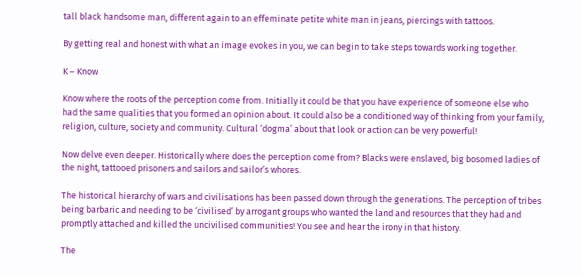tall black handsome man, different again to an effeminate petite white man in jeans, piercings with tattoos.

By getting real and honest with what an image evokes in you, we can begin to take steps towards working together.

K – Know

Know where the roots of the perception come from. Initially it could be that you have experience of someone else who had the same qualities that you formed an opinion about. It could also be a conditioned way of thinking from your family, religion, culture, society and community. Cultural ‘dogma’ about that look or action can be very powerful!

Now delve even deeper. Historically where does the perception come from? Blacks were enslaved, big bosomed ladies of the night, tattooed prisoners and sailors and sailor’s whores.

The historical hierarchy of wars and civilisations has been passed down through the generations. The perception of tribes being barbaric and needing to be ‘civilised’ by arrogant groups who wanted the land and resources that they had and promptly attached and killed the uncivilised communities! You see and hear the irony in that history.

The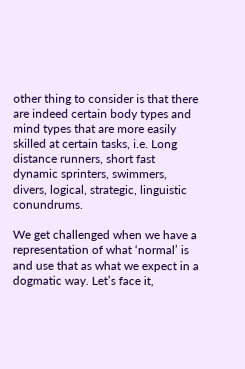other thing to consider is that there are indeed certain body types and mind types that are more easily skilled at certain tasks, i.e. Long distance runners, short fast dynamic sprinters, swimmers, divers, logical, strategic, linguistic conundrums.

We get challenged when we have a representation of what ‘normal’ is and use that as what we expect in a dogmatic way. Let’s face it,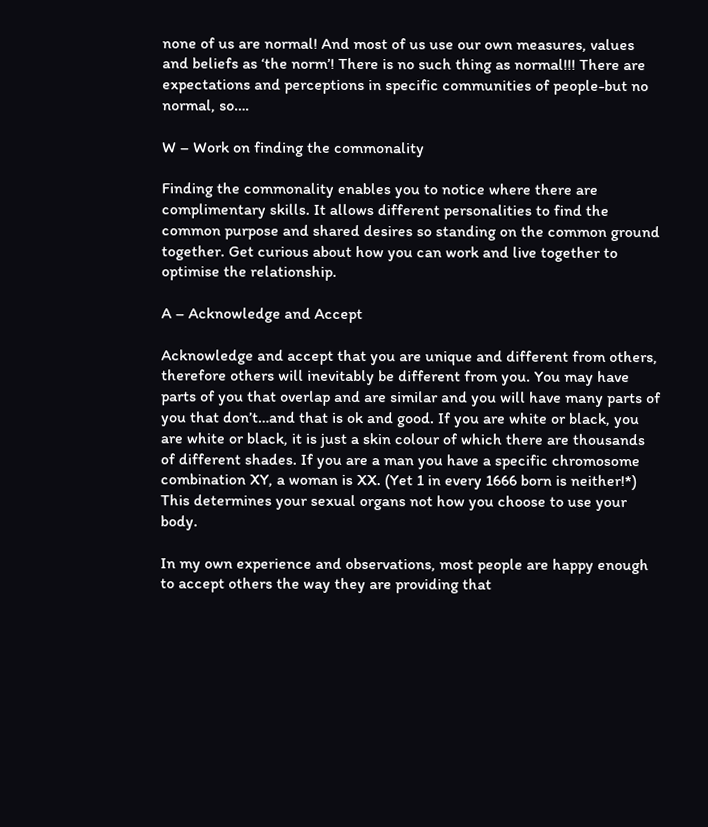none of us are normal! And most of us use our own measures, values and beliefs as ‘the norm’! There is no such thing as normal!!! There are expectations and perceptions in specific communities of people-but no normal, so….

W – Work on finding the commonality

Finding the commonality enables you to notice where there are complimentary skills. It allows different personalities to find the common purpose and shared desires so standing on the common ground together. Get curious about how you can work and live together to optimise the relationship.

A – Acknowledge and Accept

Acknowledge and accept that you are unique and different from others, therefore others will inevitably be different from you. You may have parts of you that overlap and are similar and you will have many parts of you that don’t…and that is ok and good. If you are white or black, you are white or black, it is just a skin colour of which there are thousands of different shades. If you are a man you have a specific chromosome combination XY, a woman is XX. (Yet 1 in every 1666 born is neither!*) This determines your sexual organs not how you choose to use your body.

In my own experience and observations, most people are happy enough to accept others the way they are providing that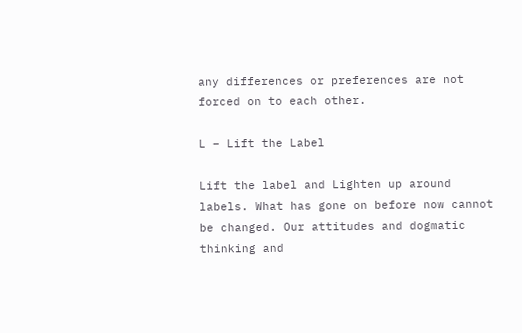any differences or preferences are not forced on to each other.

L – Lift the Label

Lift the label and Lighten up around labels. What has gone on before now cannot be changed. Our attitudes and dogmatic thinking and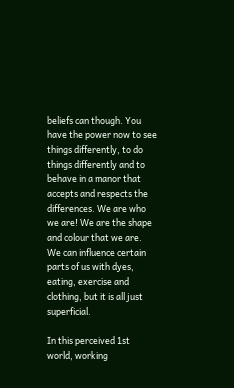beliefs can though. You have the power now to see things differently, to do things differently and to behave in a manor that accepts and respects the differences. We are who we are! We are the shape and colour that we are. We can influence certain parts of us with dyes, eating, exercise and clothing, but it is all just superficial.

In this perceived 1st world, working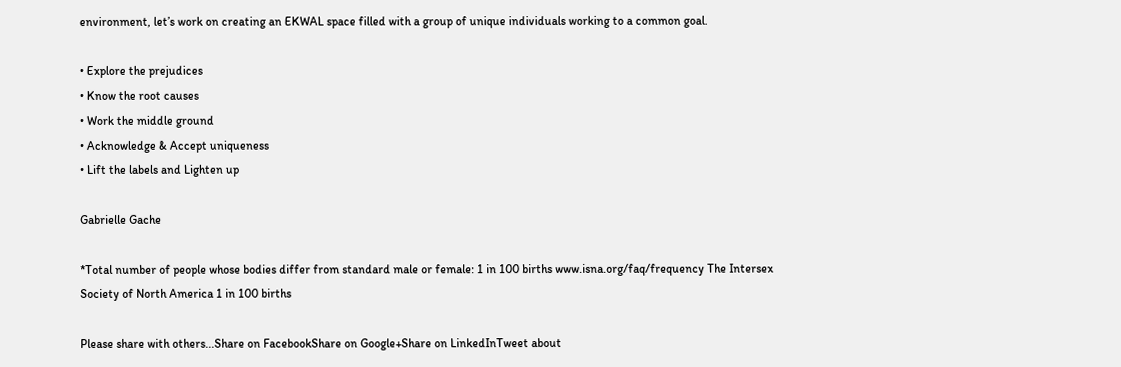environment, let’s work on creating an EKWAL space filled with a group of unique individuals working to a common goal.

• Explore the prejudices
• Know the root causes
• Work the middle ground
• Acknowledge & Accept uniqueness
• Lift the labels and Lighten up

Gabrielle Gache

*Total number of people whose bodies differ from standard male or female: 1 in 100 births www.isna.org/faq/frequency The Intersex Society of North America 1 in 100 births

Please share with others...Share on FacebookShare on Google+Share on LinkedInTweet about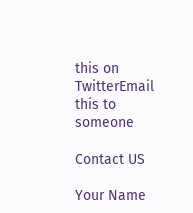this on TwitterEmail this to someone

Contact US

Your Name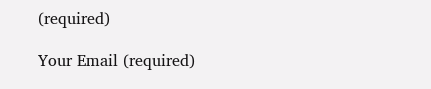(required)

Your Email (required)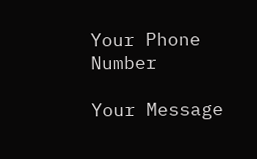Your Phone Number

Your Message